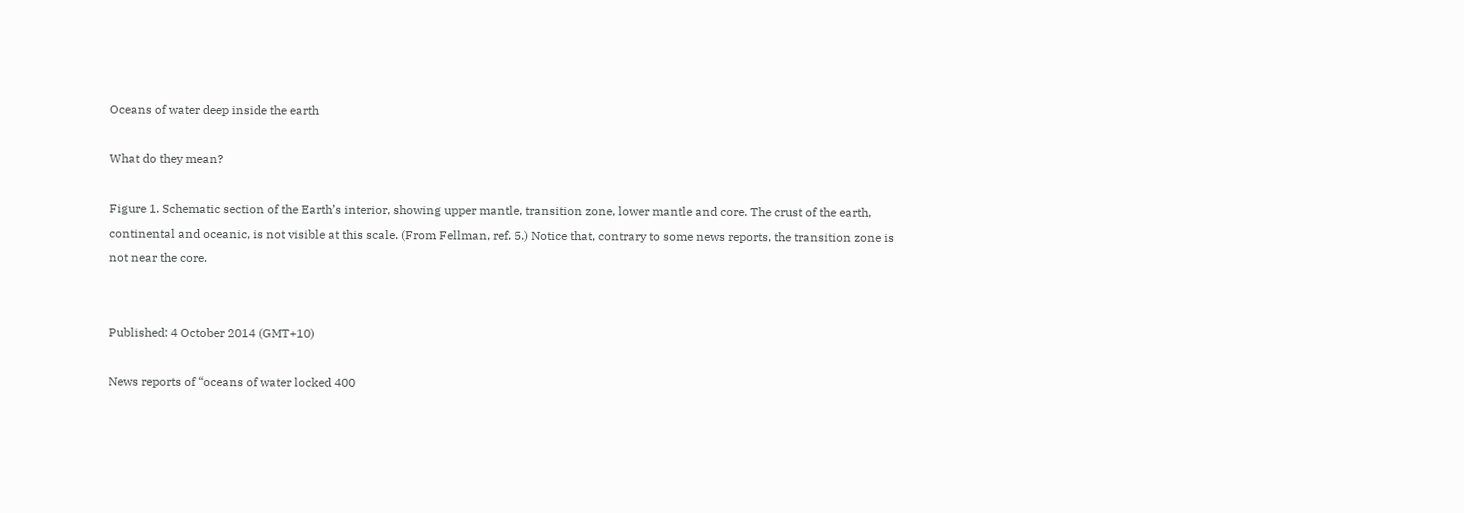Oceans of water deep inside the earth

What do they mean?

Figure 1. Schematic section of the Earth’s interior, showing upper mantle, transition zone, lower mantle and core. The crust of the earth, continental and oceanic, is not visible at this scale. (From Fellman, ref. 5.) Notice that, contrary to some news reports, the transition zone is not near the core.


Published: 4 October 2014 (GMT+10)

News reports of “oceans of water locked 400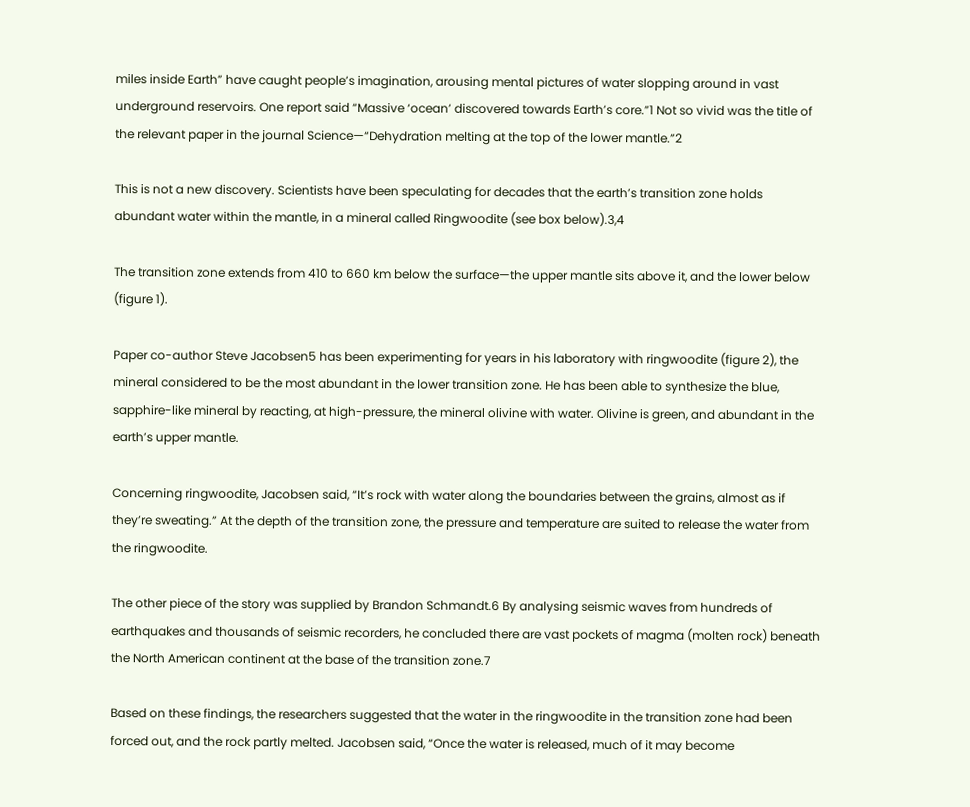miles inside Earth” have caught people’s imagination, arousing mental pictures of water slopping around in vast underground reservoirs. One report said “Massive ‘ocean’ discovered towards Earth’s core.”1 Not so vivid was the title of the relevant paper in the journal Science—“Dehydration melting at the top of the lower mantle.”2

This is not a new discovery. Scientists have been speculating for decades that the earth’s transition zone holds abundant water within the mantle, in a mineral called Ringwoodite (see box below).3,4

The transition zone extends from 410 to 660 km below the surface—the upper mantle sits above it, and the lower below (figure 1).

Paper co-author Steve Jacobsen5 has been experimenting for years in his laboratory with ringwoodite (figure 2), the mineral considered to be the most abundant in the lower transition zone. He has been able to synthesize the blue, sapphire-like mineral by reacting, at high-pressure, the mineral olivine with water. Olivine is green, and abundant in the earth’s upper mantle.

Concerning ringwoodite, Jacobsen said, “It’s rock with water along the boundaries between the grains, almost as if they’re sweating.” At the depth of the transition zone, the pressure and temperature are suited to release the water from the ringwoodite.

The other piece of the story was supplied by Brandon Schmandt.6 By analysing seismic waves from hundreds of earthquakes and thousands of seismic recorders, he concluded there are vast pockets of magma (molten rock) beneath the North American continent at the base of the transition zone.7

Based on these findings, the researchers suggested that the water in the ringwoodite in the transition zone had been forced out, and the rock partly melted. Jacobsen said, “Once the water is released, much of it may become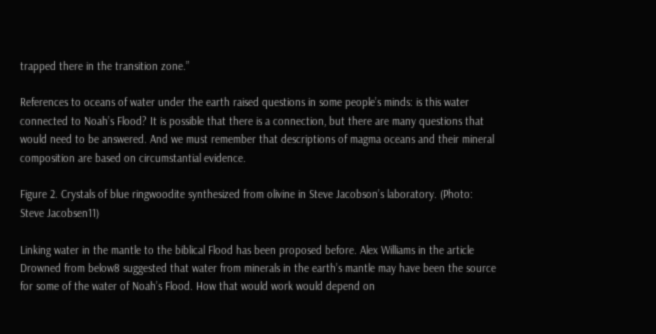trapped there in the transition zone.”

References to oceans of water under the earth raised questions in some people’s minds: is this water connected to Noah’s Flood? It is possible that there is a connection, but there are many questions that would need to be answered. And we must remember that descriptions of magma oceans and their mineral composition are based on circumstantial evidence.

Figure 2. Crystals of blue ringwoodite synthesized from olivine in Steve Jacobson’s laboratory. (Photo: Steve Jacobsen11)

Linking water in the mantle to the biblical Flood has been proposed before. Alex Williams in the article Drowned from below8 suggested that water from minerals in the earth’s mantle may have been the source for some of the water of Noah’s Flood. How that would work would depend on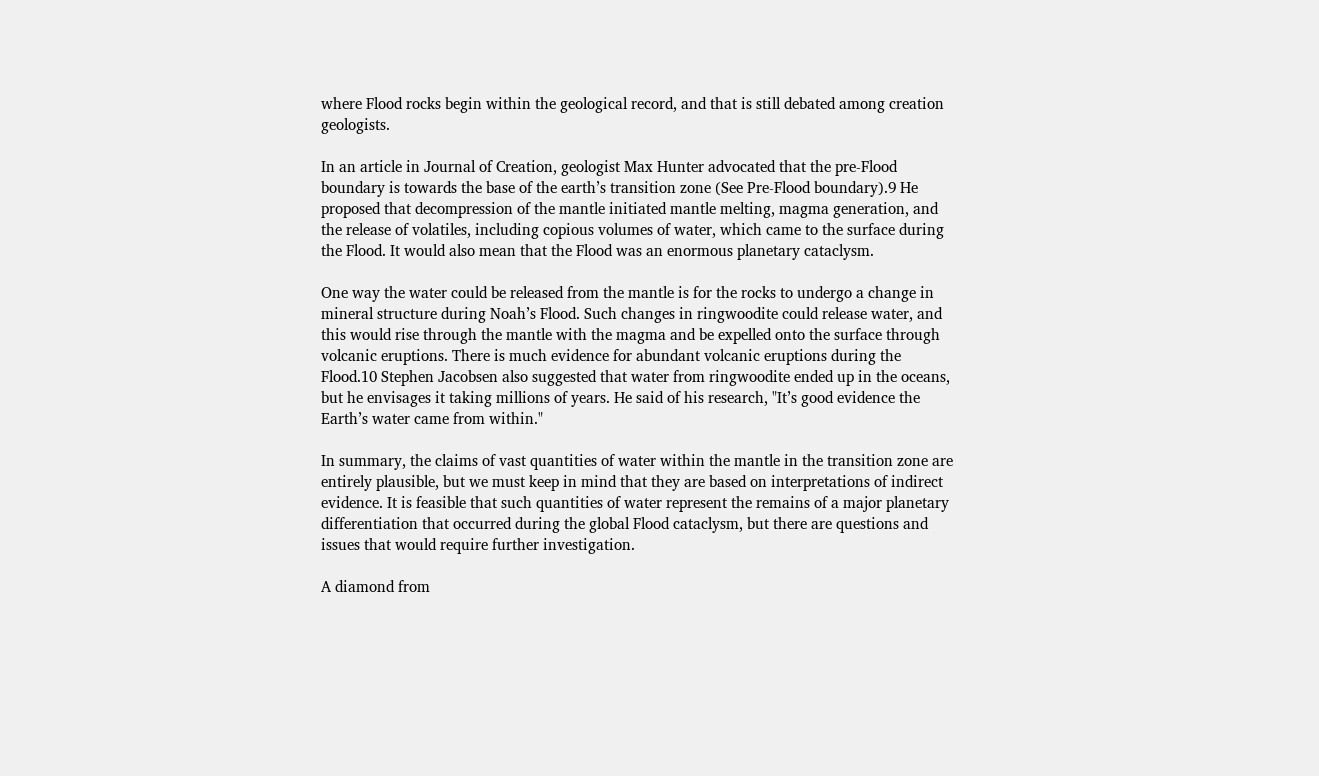where Flood rocks begin within the geological record, and that is still debated among creation geologists.

In an article in Journal of Creation, geologist Max Hunter advocated that the pre-Flood boundary is towards the base of the earth’s transition zone (See Pre-Flood boundary).9 He proposed that decompression of the mantle initiated mantle melting, magma generation, and the release of volatiles, including copious volumes of water, which came to the surface during the Flood. It would also mean that the Flood was an enormous planetary cataclysm.

One way the water could be released from the mantle is for the rocks to undergo a change in mineral structure during Noah’s Flood. Such changes in ringwoodite could release water, and this would rise through the mantle with the magma and be expelled onto the surface through volcanic eruptions. There is much evidence for abundant volcanic eruptions during the Flood.10 Stephen Jacobsen also suggested that water from ringwoodite ended up in the oceans, but he envisages it taking millions of years. He said of his research, "It’s good evidence the Earth’s water came from within."

In summary, the claims of vast quantities of water within the mantle in the transition zone are entirely plausible, but we must keep in mind that they are based on interpretations of indirect evidence. It is feasible that such quantities of water represent the remains of a major planetary differentiation that occurred during the global Flood cataclysm, but there are questions and issues that would require further investigation.

A diamond from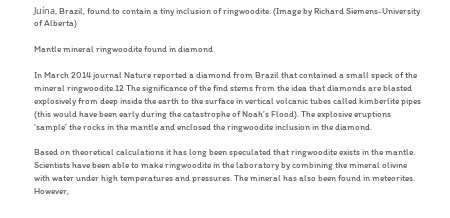Juína, Brazil, found to contain a tiny inclusion of ringwoodite. (Image by Richard Siemens-University of Alberta)

Mantle mineral ringwoodite found in diamond

In March 2014 journal Nature reported a diamond from Brazil that contained a small speck of the mineral ringwoodite.12 The significance of the find stems from the idea that diamonds are blasted explosively from deep inside the earth to the surface in vertical volcanic tubes called kimberlite pipes (this would have been early during the catastrophe of Noah’s Flood). The explosive eruptions ‘sample’ the rocks in the mantle and enclosed the ringwoodite inclusion in the diamond.

Based on theoretical calculations it has long been speculated that ringwoodite exists in the mantle. Scientists have been able to make ringwoodite in the laboratory by combining the mineral olivine with water under high temperatures and pressures. The mineral has also been found in meteorites. However,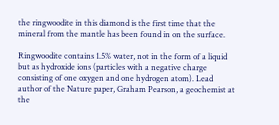the ringwoodite in this diamond is the first time that the mineral from the mantle has been found in on the surface.

Ringwoodite contains 1.5% water, not in the form of a liquid but as hydroxide ions (particles with a negative charge consisting of one oxygen and one hydrogen atom). Lead author of the Nature paper, Graham Pearson, a geochemist at the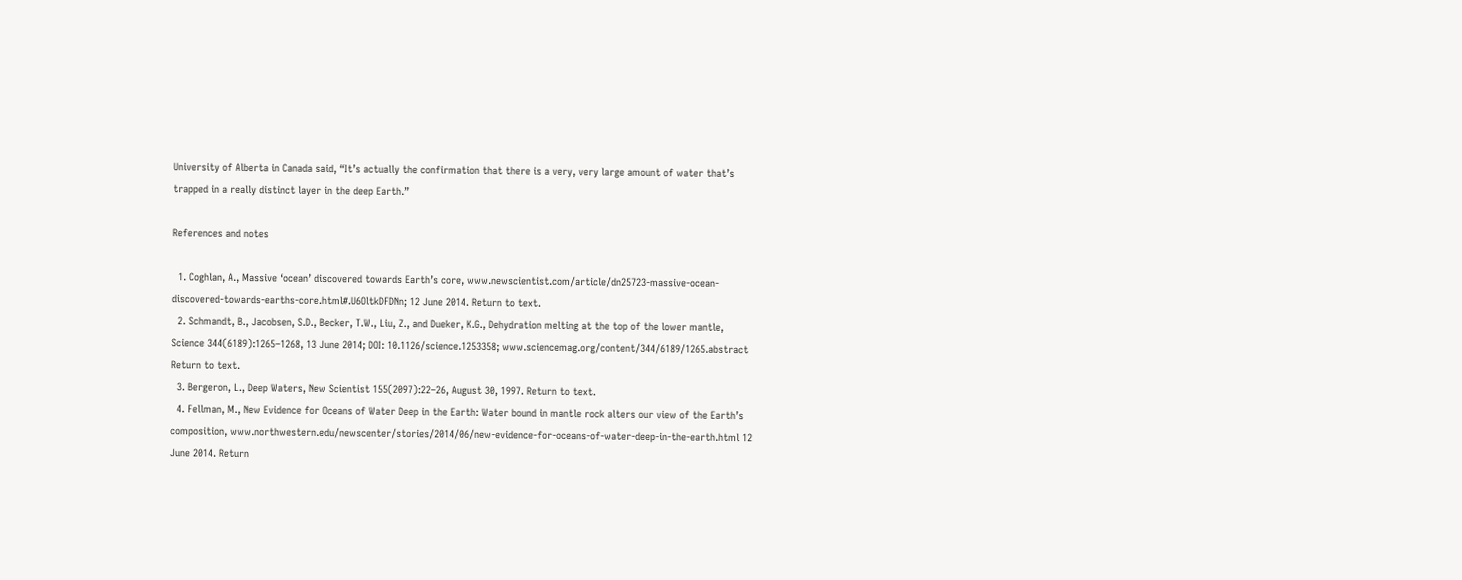University of Alberta in Canada said, “It’s actually the confirmation that there is a very, very large amount of water that’s trapped in a really distinct layer in the deep Earth.”

References and notes

  1. Coghlan, A., Massive ‘ocean’ discovered towards Earth’s core, www.newscientist.com/article/dn25723-massive-ocean-discovered-towards-earths-core.html#.U6OltkDFDNn; 12 June 2014. Return to text.
  2. Schmandt, B., Jacobsen, S.D., Becker, T.W., Liu, Z., and Dueker, K.G., Dehydration melting at the top of the lower mantle, Science 344(6189):1265–1268, 13 June 2014; DOI: 10.1126/science.1253358; www.sciencemag.org/content/344/6189/1265.abstract Return to text.
  3. Bergeron, L., Deep Waters, New Scientist 155(2097):22–26, August 30, 1997. Return to text.
  4. Fellman, M., New Evidence for Oceans of Water Deep in the Earth: Water bound in mantle rock alters our view of the Earth’s composition, www.northwestern.edu/newscenter/stories/2014/06/new-evidence-for-oceans-of-water-deep-in-the-earth.html 12 June 2014. Return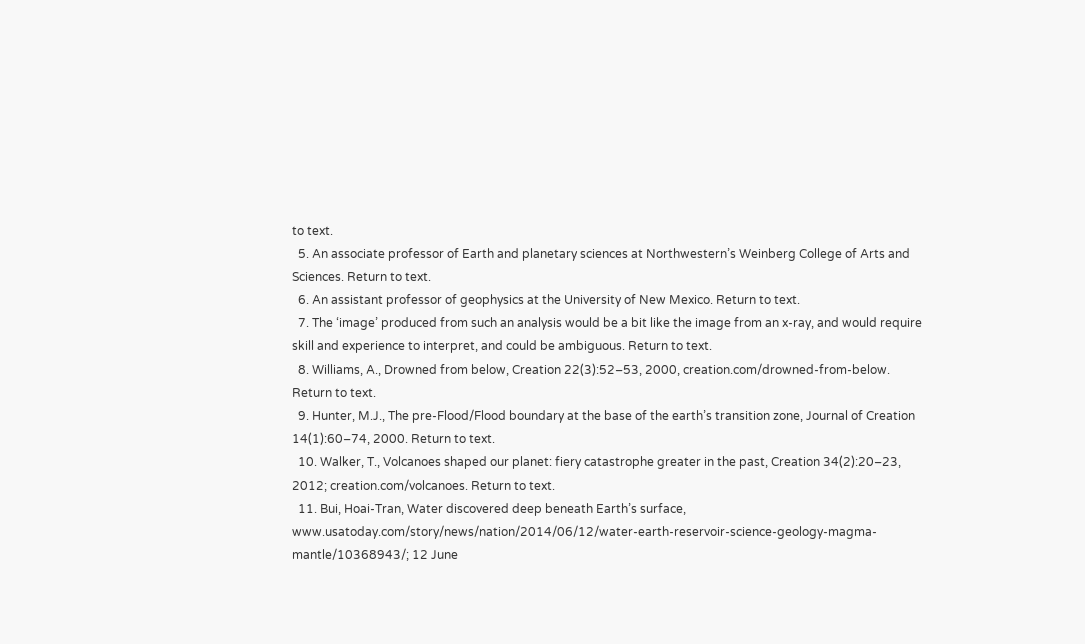to text.
  5. An associate professor of Earth and planetary sciences at Northwestern’s Weinberg College of Arts and Sciences. Return to text.
  6. An assistant professor of geophysics at the University of New Mexico. Return to text.
  7. The ‘image’ produced from such an analysis would be a bit like the image from an x-ray, and would require skill and experience to interpret, and could be ambiguous. Return to text.
  8. Williams, A., Drowned from below, Creation 22(3):52–53, 2000, creation.com/drowned-from-below. Return to text.
  9. Hunter, M.J., The pre-Flood/Flood boundary at the base of the earth’s transition zone, Journal of Creation 14(1):60–74, 2000. Return to text.
  10. Walker, T., Volcanoes shaped our planet: fiery catastrophe greater in the past, Creation 34(2):20–23, 2012; creation.com/volcanoes. Return to text.
  11. Bui, Hoai-Tran, Water discovered deep beneath Earth’s surface, www.usatoday.com/story/news/nation/2014/06/12/water-earth-reservoir-science-geology-magma-mantle/10368943/; 12 June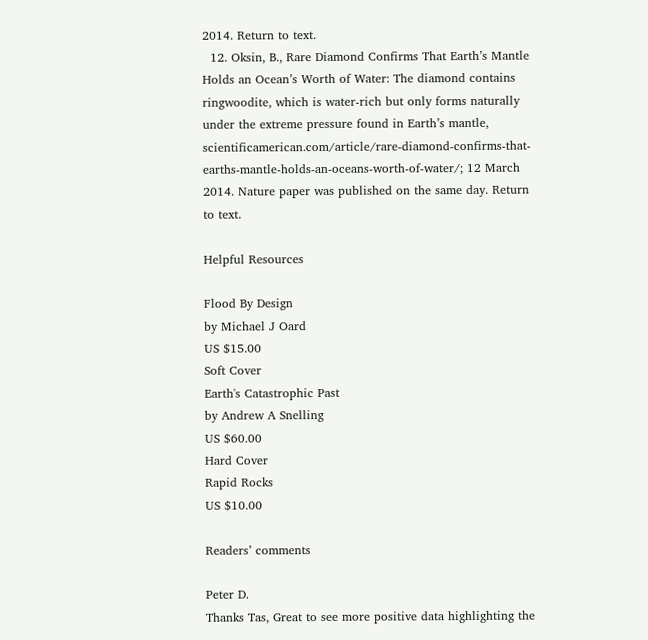2014. Return to text.
  12. Oksin, B., Rare Diamond Confirms That Earth’s Mantle Holds an Ocean’s Worth of Water: The diamond contains ringwoodite, which is water-rich but only forms naturally under the extreme pressure found in Earth’s mantle, scientificamerican.com/article/rare-diamond-confirms-that-earths-mantle-holds-an-oceans-worth-of-water/; 12 March 2014. Nature paper was published on the same day. Return to text.

Helpful Resources

Flood By Design
by Michael J Oard
US $15.00
Soft Cover
Earth's Catastrophic Past
by Andrew A Snelling
US $60.00
Hard Cover
Rapid Rocks
US $10.00

Readers’ comments

Peter D.
Thanks Tas, Great to see more positive data highlighting the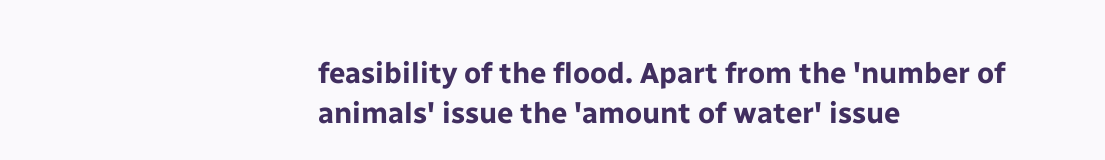feasibility of the flood. Apart from the 'number of animals' issue the 'amount of water' issue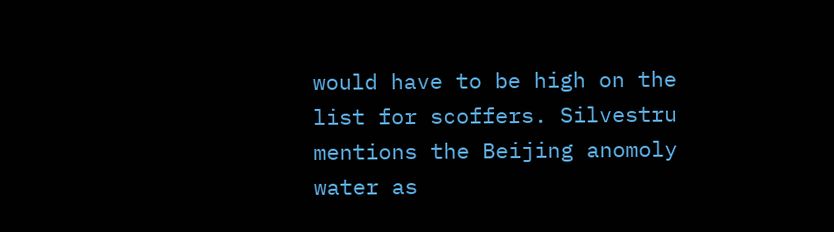would have to be high on the list for scoffers. Silvestru mentions the Beijing anomoly water as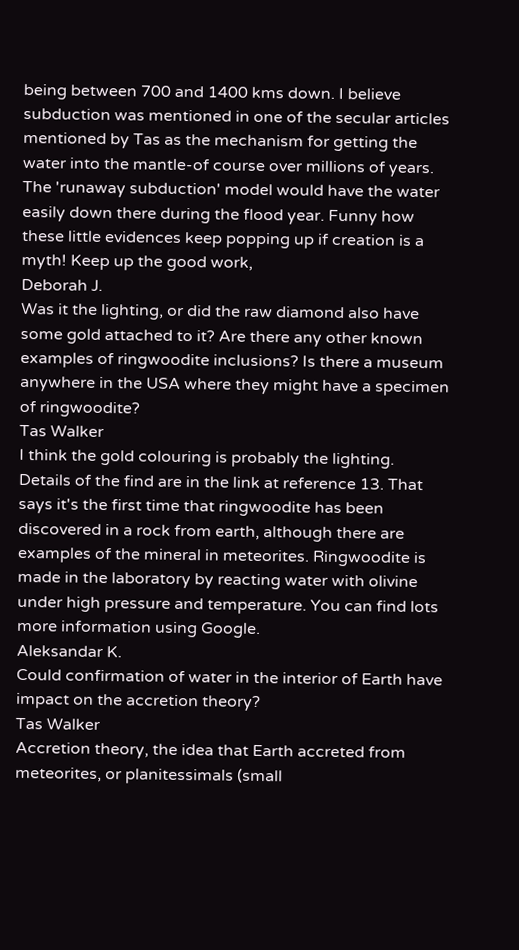being between 700 and 1400 kms down. I believe subduction was mentioned in one of the secular articles mentioned by Tas as the mechanism for getting the water into the mantle-of course over millions of years. The 'runaway subduction' model would have the water easily down there during the flood year. Funny how these little evidences keep popping up if creation is a myth! Keep up the good work,
Deborah J.
Was it the lighting, or did the raw diamond also have some gold attached to it? Are there any other known examples of ringwoodite inclusions? Is there a museum anywhere in the USA where they might have a specimen of ringwoodite?
Tas Walker
I think the gold colouring is probably the lighting. Details of the find are in the link at reference 13. That says it's the first time that ringwoodite has been discovered in a rock from earth, although there are examples of the mineral in meteorites. Ringwoodite is made in the laboratory by reacting water with olivine under high pressure and temperature. You can find lots more information using Google.
Aleksandar K.
Could confirmation of water in the interior of Earth have impact on the accretion theory?
Tas Walker
Accretion theory, the idea that Earth accreted from meteorites, or planitessimals (small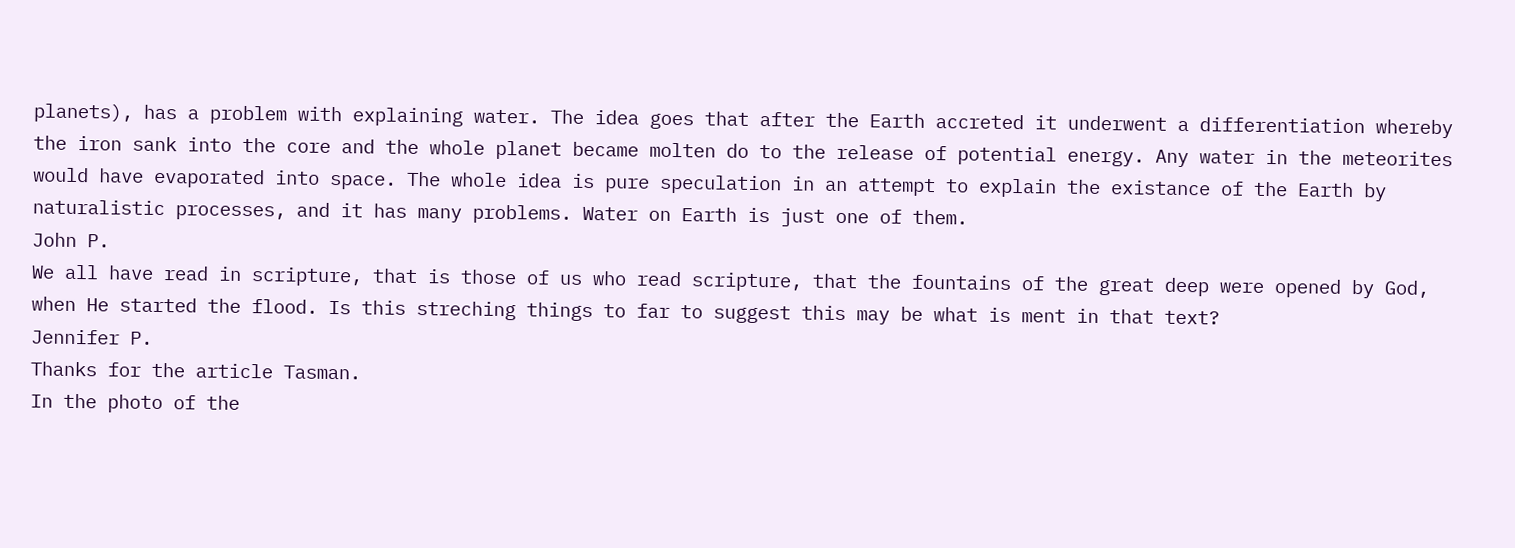planets), has a problem with explaining water. The idea goes that after the Earth accreted it underwent a differentiation whereby the iron sank into the core and the whole planet became molten do to the release of potential energy. Any water in the meteorites would have evaporated into space. The whole idea is pure speculation in an attempt to explain the existance of the Earth by naturalistic processes, and it has many problems. Water on Earth is just one of them.
John P.
We all have read in scripture, that is those of us who read scripture, that the fountains of the great deep were opened by God, when He started the flood. Is this streching things to far to suggest this may be what is ment in that text?
Jennifer P.
Thanks for the article Tasman.
In the photo of the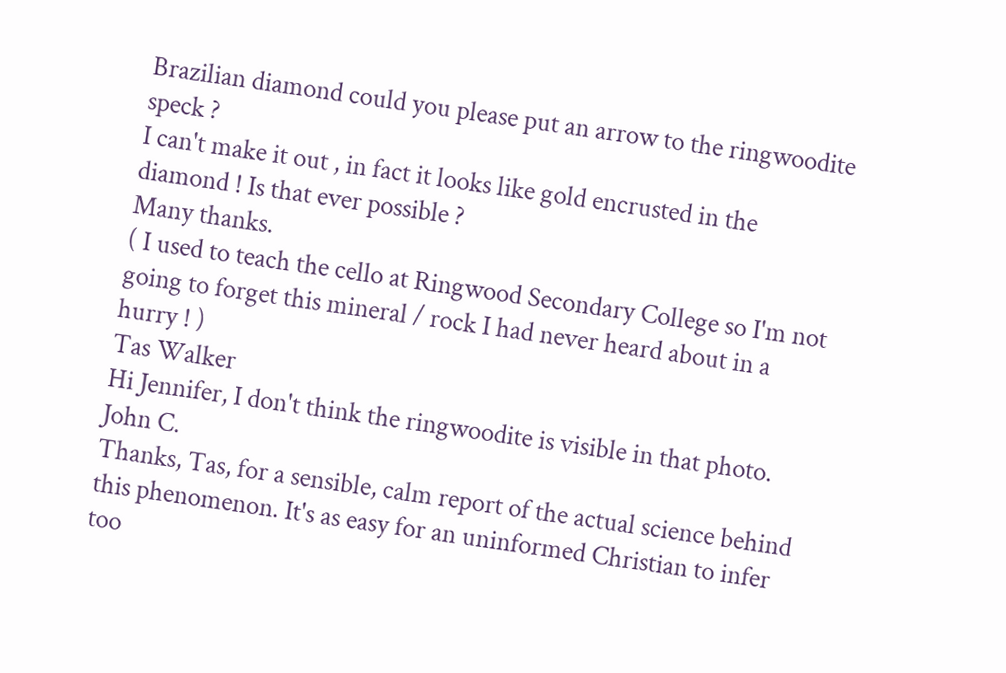Brazilian diamond could you please put an arrow to the ringwoodite speck ?
I can't make it out , in fact it looks like gold encrusted in the diamond ! Is that ever possible ?
Many thanks.
( I used to teach the cello at Ringwood Secondary College so I'm not going to forget this mineral / rock I had never heard about in a hurry ! )
Tas Walker
Hi Jennifer, I don't think the ringwoodite is visible in that photo.
John C.
Thanks, Tas, for a sensible, calm report of the actual science behind this phenomenon. It's as easy for an uninformed Christian to infer too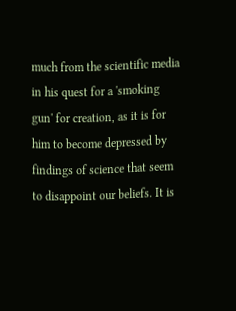much from the scientific media in his quest for a 'smoking gun' for creation, as it is for him to become depressed by findings of science that seem to disappoint our beliefs. It is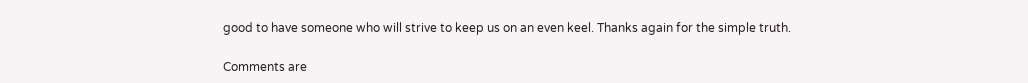good to have someone who will strive to keep us on an even keel. Thanks again for the simple truth.

Comments are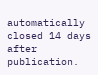automatically closed 14 days after publication.